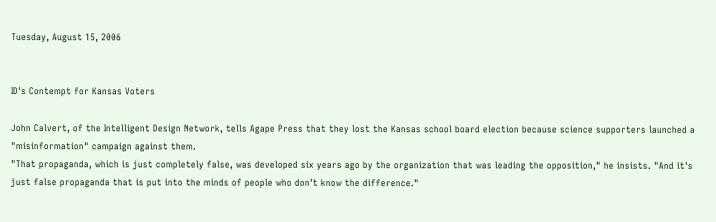Tuesday, August 15, 2006


ID's Contempt for Kansas Voters

John Calvert, of the Intelligent Design Network, tells Agape Press that they lost the Kansas school board election because science supporters launched a "misinformation" campaign against them.
"That propaganda, which is just completely false, was developed six years ago by the organization that was leading the opposition," he insists. "And it's just false propaganda that is put into the minds of people who don't know the difference."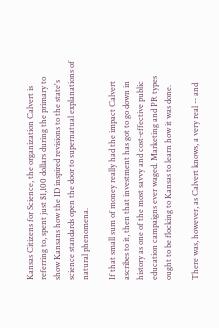Kansas Citizens for Science, the organization Calvert is referring to, spent just $1,100 dollars during the primary to show Kansans how the ID inspired revisions to the state's science standards open the door to supernatual explanations of natural phenomena.

If that small sum of money really had the impact Calvert ascribes to it, then that investment has got to go down in history as one of the most savvy and cost-effective public education campaigns ever waged. Marketing and PR types ought to be flocking to Kansas to learn how it was done.

There was, however, as Calvert knows, a very real -- and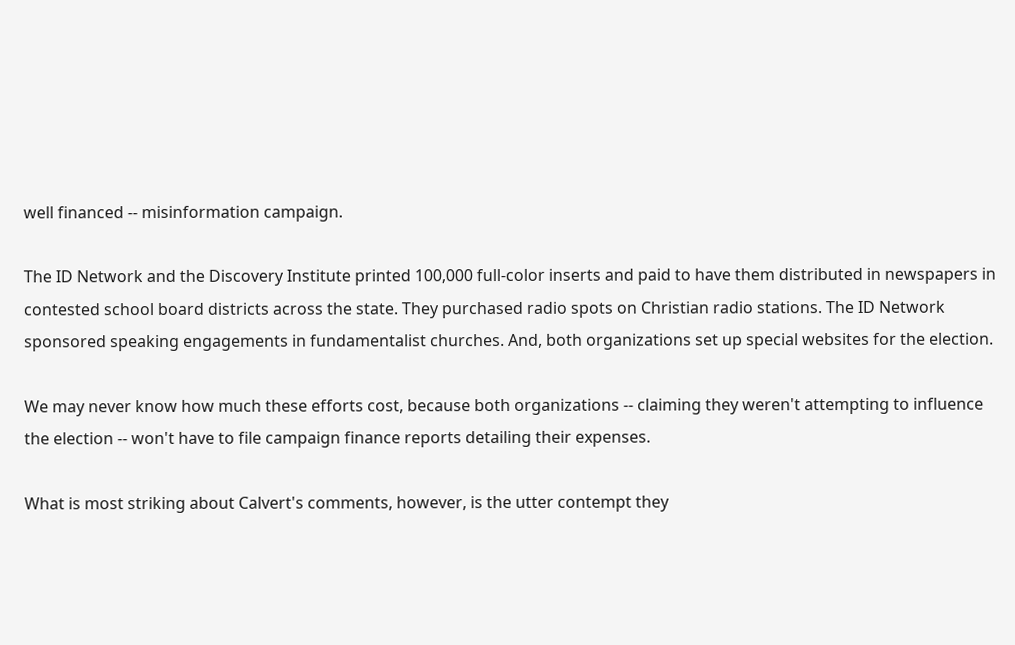well financed -- misinformation campaign.

The ID Network and the Discovery Institute printed 100,000 full-color inserts and paid to have them distributed in newspapers in contested school board districts across the state. They purchased radio spots on Christian radio stations. The ID Network sponsored speaking engagements in fundamentalist churches. And, both organizations set up special websites for the election.

We may never know how much these efforts cost, because both organizations -- claiming they weren't attempting to influence the election -- won't have to file campaign finance reports detailing their expenses.

What is most striking about Calvert's comments, however, is the utter contempt they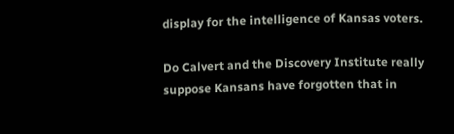display for the intelligence of Kansas voters.

Do Calvert and the Discovery Institute really suppose Kansans have forgotten that in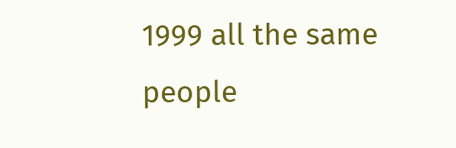1999 all the same people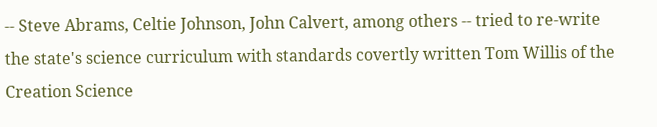-- Steve Abrams, Celtie Johnson, John Calvert, among others -- tried to re-write the state's science curriculum with standards covertly written Tom Willis of the Creation Science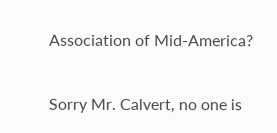Association of Mid-America?

Sorry Mr. Calvert, no one is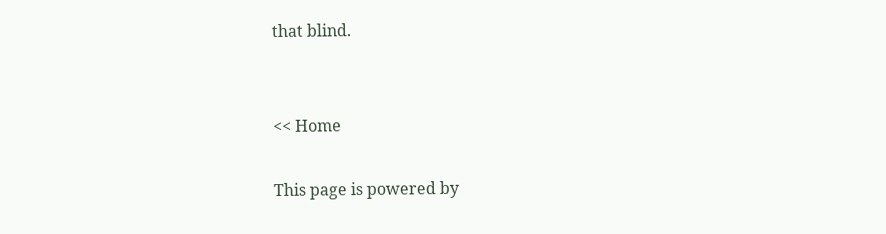that blind.


<< Home

This page is powered by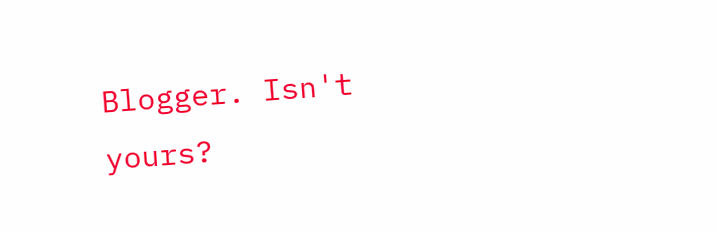Blogger. Isn't yours?